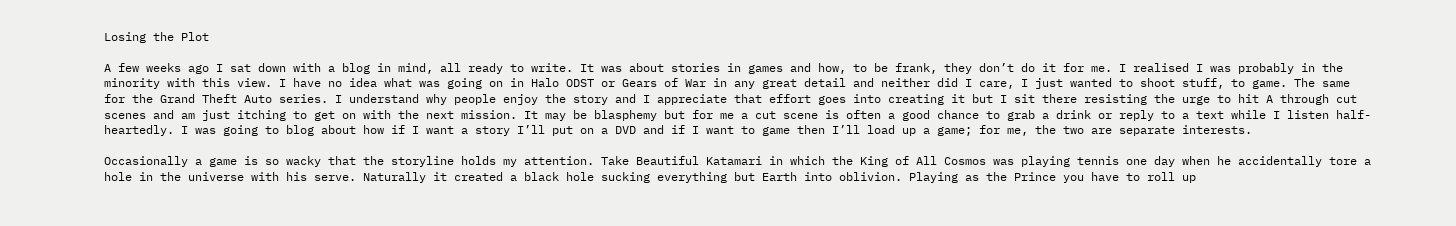Losing the Plot

A few weeks ago I sat down with a blog in mind, all ready to write. It was about stories in games and how, to be frank, they don’t do it for me. I realised I was probably in the minority with this view. I have no idea what was going on in Halo ODST or Gears of War in any great detail and neither did I care, I just wanted to shoot stuff, to game. The same for the Grand Theft Auto series. I understand why people enjoy the story and I appreciate that effort goes into creating it but I sit there resisting the urge to hit A through cut scenes and am just itching to get on with the next mission. It may be blasphemy but for me a cut scene is often a good chance to grab a drink or reply to a text while I listen half-heartedly. I was going to blog about how if I want a story I’ll put on a DVD and if I want to game then I’ll load up a game; for me, the two are separate interests.

Occasionally a game is so wacky that the storyline holds my attention. Take Beautiful Katamari in which the King of All Cosmos was playing tennis one day when he accidentally tore a hole in the universe with his serve. Naturally it created a black hole sucking everything but Earth into oblivion. Playing as the Prince you have to roll up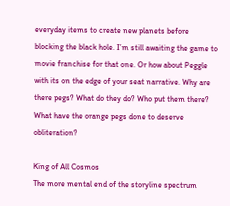everyday items to create new planets before blocking the black hole. I’m still awaiting the game to movie franchise for that one. Or how about Peggle with its on the edge of your seat narrative. Why are there pegs? What do they do? Who put them there? What have the orange pegs done to deserve obliteration?

King of All Cosmos
The more mental end of the storyline spectrum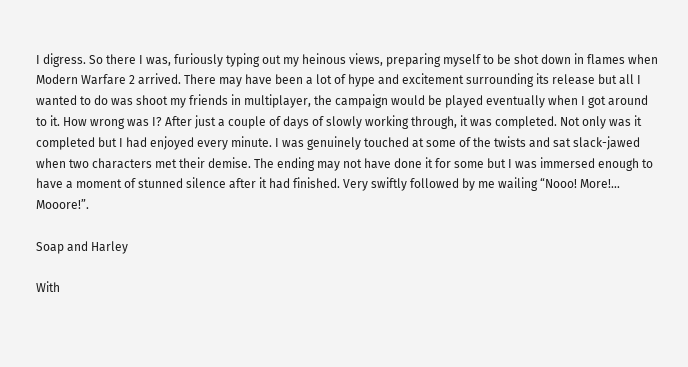I digress. So there I was, furiously typing out my heinous views, preparing myself to be shot down in flames when Modern Warfare 2 arrived. There may have been a lot of hype and excitement surrounding its release but all I wanted to do was shoot my friends in multiplayer, the campaign would be played eventually when I got around to it. How wrong was I? After just a couple of days of slowly working through, it was completed. Not only was it completed but I had enjoyed every minute. I was genuinely touched at some of the twists and sat slack-jawed when two characters met their demise. The ending may not have done it for some but I was immersed enough to have a moment of stunned silence after it had finished. Very swiftly followed by me wailing “Nooo! More!… Mooore!”.

Soap and Harley

With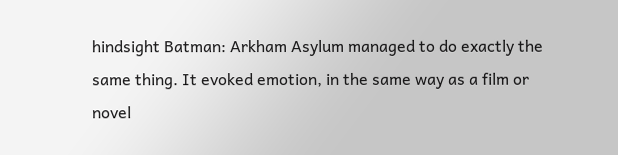hindsight Batman: Arkham Asylum managed to do exactly the same thing. It evoked emotion, in the same way as a film or novel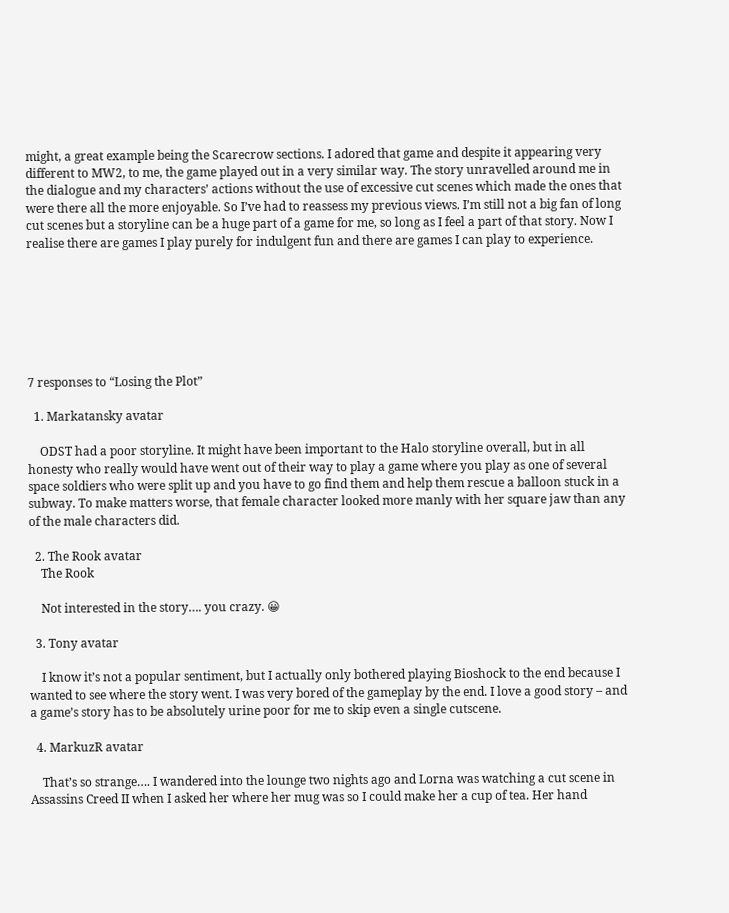might, a great example being the Scarecrow sections. I adored that game and despite it appearing very different to MW2, to me, the game played out in a very similar way. The story unravelled around me in the dialogue and my characters’ actions without the use of excessive cut scenes which made the ones that were there all the more enjoyable. So I’ve had to reassess my previous views. I’m still not a big fan of long cut scenes but a storyline can be a huge part of a game for me, so long as I feel a part of that story. Now I realise there are games I play purely for indulgent fun and there are games I can play to experience.







7 responses to “Losing the Plot”

  1. Markatansky avatar

    ODST had a poor storyline. It might have been important to the Halo storyline overall, but in all honesty who really would have went out of their way to play a game where you play as one of several space soldiers who were split up and you have to go find them and help them rescue a balloon stuck in a subway. To make matters worse, that female character looked more manly with her square jaw than any of the male characters did.

  2. The Rook avatar
    The Rook

    Not interested in the story…. you crazy. 😀

  3. Tony avatar

    I know it’s not a popular sentiment, but I actually only bothered playing Bioshock to the end because I wanted to see where the story went. I was very bored of the gameplay by the end. I love a good story – and a game’s story has to be absolutely urine poor for me to skip even a single cutscene.

  4. MarkuzR avatar

    That’s so strange…. I wandered into the lounge two nights ago and Lorna was watching a cut scene in Assassins Creed II when I asked her where her mug was so I could make her a cup of tea. Her hand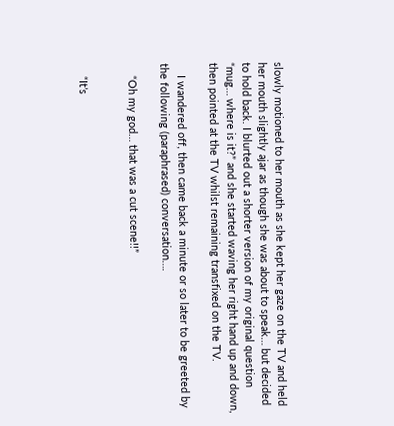slowly motioned to her mouth as she kept her gaze on the TV and held her mouth slightly ajar as though she was about to speak… but decided to hold back. I blurted out a shorter version of my original question “mug… where is it?” and she started waving her right hand up and down, then pointed at the TV whilst remaining transfixed on the TV.

    I wandered off, then came back a minute or so later to be greeted by the following (paraphrased) conversation….

    “Oh my god… that was a cut scene!!”


    “It’s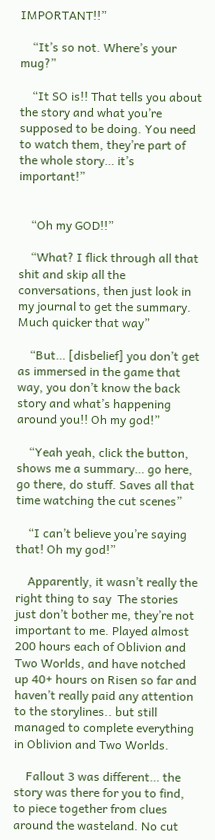IMPORTANT!!”

    “It’s so not. Where’s your mug?”

    “It SO is!! That tells you about the story and what you’re supposed to be doing. You need to watch them, they’re part of the whole story… it’s important!”


    “Oh my GOD!!”

    “What? I flick through all that shit and skip all the conversations, then just look in my journal to get the summary. Much quicker that way”

    “But… [disbelief] you don’t get as immersed in the game that way, you don’t know the back story and what’s happening around you!! Oh my god!”

    “Yeah yeah, click the button, shows me a summary… go here, go there, do stuff. Saves all that time watching the cut scenes”

    “I can’t believe you’re saying that! Oh my god!”

    Apparently, it wasn’t really the right thing to say  The stories just don’t bother me, they’re not important to me. Played almost 200 hours each of Oblivion and Two Worlds, and have notched up 40+ hours on Risen so far and haven’t really paid any attention to the storylines.. but still managed to complete everything in Oblivion and Two Worlds.

    Fallout 3 was different… the story was there for you to find, to piece together from clues around the wasteland. No cut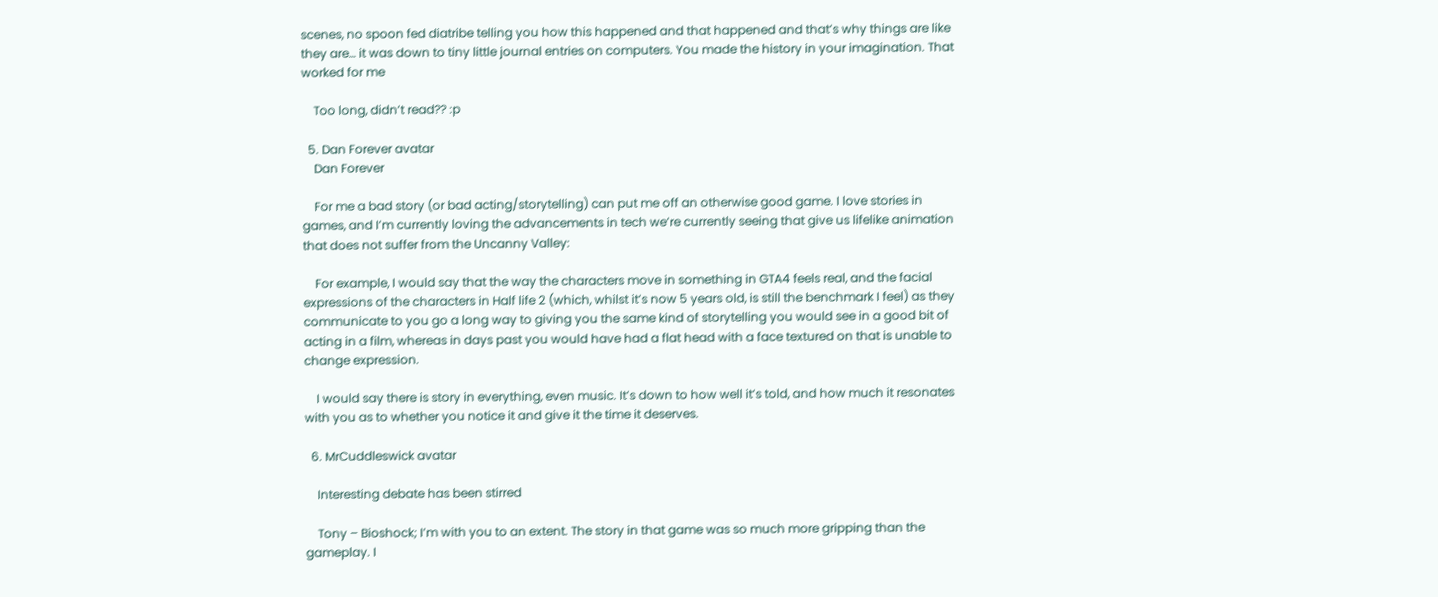scenes, no spoon fed diatribe telling you how this happened and that happened and that’s why things are like they are… it was down to tiny little journal entries on computers. You made the history in your imagination. That worked for me

    Too long, didn’t read?? :p

  5. Dan Forever avatar
    Dan Forever

    For me a bad story (or bad acting/storytelling) can put me off an otherwise good game. I love stories in games, and I’m currently loving the advancements in tech we’re currently seeing that give us lifelike animation that does not suffer from the Uncanny Valley:

    For example, I would say that the way the characters move in something in GTA4 feels real, and the facial expressions of the characters in Half life 2 (which, whilst it’s now 5 years old, is still the benchmark I feel) as they communicate to you go a long way to giving you the same kind of storytelling you would see in a good bit of acting in a film, whereas in days past you would have had a flat head with a face textured on that is unable to change expression.

    I would say there is story in everything, even music. It’s down to how well it’s told, and how much it resonates with you as to whether you notice it and give it the time it deserves.

  6. MrCuddleswick avatar

    Interesting debate has been stirred

    Tony – Bioshock; I’m with you to an extent. The story in that game was so much more gripping than the gameplay. I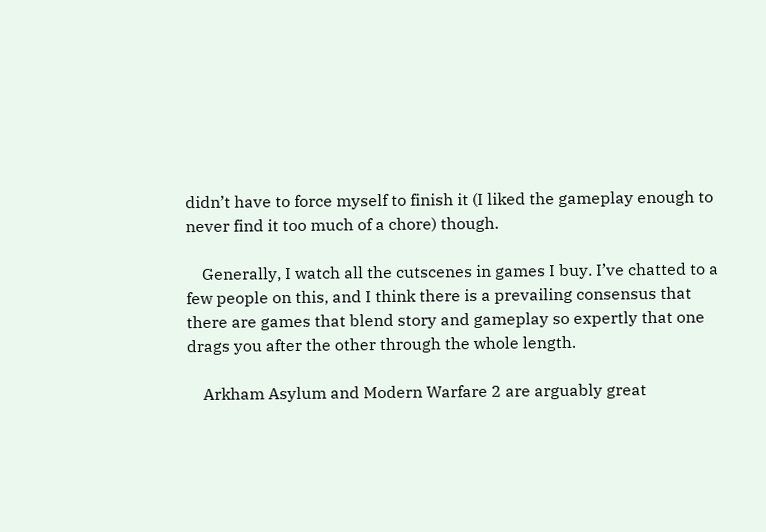didn’t have to force myself to finish it (I liked the gameplay enough to never find it too much of a chore) though.

    Generally, I watch all the cutscenes in games I buy. I’ve chatted to a few people on this, and I think there is a prevailing consensus that there are games that blend story and gameplay so expertly that one drags you after the other through the whole length.

    Arkham Asylum and Modern Warfare 2 are arguably great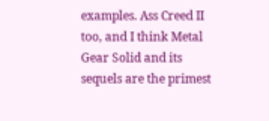examples. Ass Creed II too, and I think Metal Gear Solid and its sequels are the primest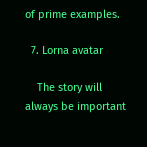of prime examples.

  7. Lorna avatar

    The story will always be important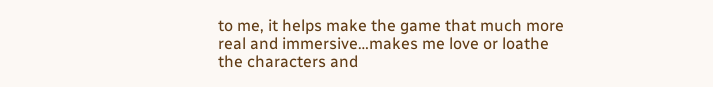to me, it helps make the game that much more real and immersive…makes me love or loathe the characters and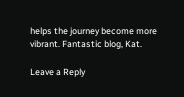helps the journey become more vibrant. Fantastic blog, Kat.

Leave a Reply